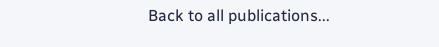Back to all publications...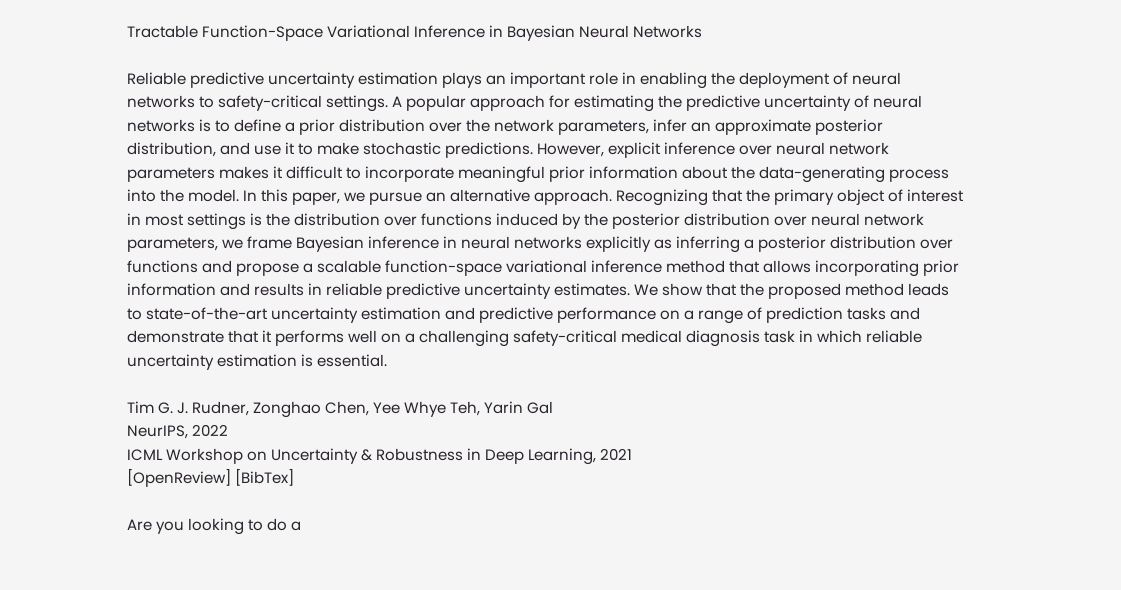Tractable Function-Space Variational Inference in Bayesian Neural Networks

Reliable predictive uncertainty estimation plays an important role in enabling the deployment of neural networks to safety-critical settings. A popular approach for estimating the predictive uncertainty of neural networks is to define a prior distribution over the network parameters, infer an approximate posterior distribution, and use it to make stochastic predictions. However, explicit inference over neural network parameters makes it difficult to incorporate meaningful prior information about the data-generating process into the model. In this paper, we pursue an alternative approach. Recognizing that the primary object of interest in most settings is the distribution over functions induced by the posterior distribution over neural network parameters, we frame Bayesian inference in neural networks explicitly as inferring a posterior distribution over functions and propose a scalable function-space variational inference method that allows incorporating prior information and results in reliable predictive uncertainty estimates. We show that the proposed method leads to state-of-the-art uncertainty estimation and predictive performance on a range of prediction tasks and demonstrate that it performs well on a challenging safety-critical medical diagnosis task in which reliable uncertainty estimation is essential.

Tim G. J. Rudner, Zonghao Chen, Yee Whye Teh, Yarin Gal
NeurIPS, 2022
ICML Workshop on Uncertainty & Robustness in Deep Learning, 2021
[OpenReview] [BibTex]

Are you looking to do a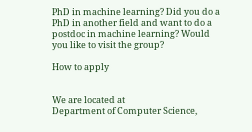PhD in machine learning? Did you do a PhD in another field and want to do a postdoc in machine learning? Would you like to visit the group?

How to apply


We are located at
Department of Computer Science,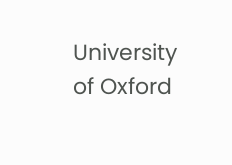University of Oxford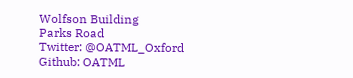Wolfson Building
Parks Road
Twitter: @OATML_Oxford
Github: OATML